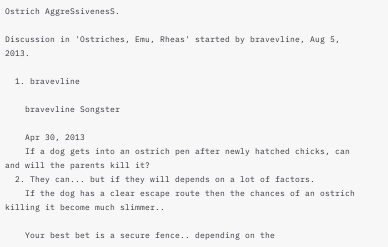Ostrich AggreSsivenesS.

Discussion in 'Ostriches, Emu, Rheas' started by bravevline, Aug 5, 2013.

  1. bravevline

    bravevline Songster

    Apr 30, 2013
    If a dog gets into an ostrich pen after newly hatched chicks, can and will the parents kill it?
  2. They can... but if they will depends on a lot of factors.
    If the dog has a clear escape route then the chances of an ostrich killing it become much slimmer..

    Your best bet is a secure fence.. depending on the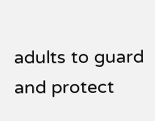adults to guard and protect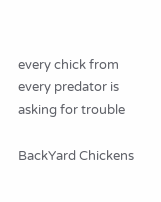every chick from every predator is asking for trouble

BackYard Chickens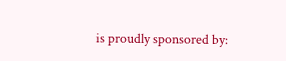is proudly sponsored by: